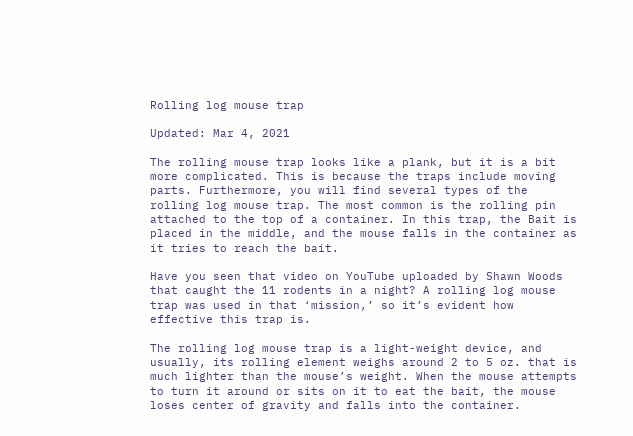Rolling log mouse trap

Updated: Mar 4, 2021

The rolling mouse trap looks like a plank, but it is a bit more complicated. This is because the traps include moving parts. Furthermore, you will find several types of the rolling log mouse trap. The most common is the rolling pin attached to the top of a container. In this trap, the Bait is placed in the middle, and the mouse falls in the container as it tries to reach the bait.

Have you seen that video on YouTube uploaded by Shawn Woods that caught the 11 rodents in a night? A rolling log mouse trap was used in that ‘mission,’ so it’s evident how effective this trap is.

The rolling log mouse trap is a light-weight device, and usually, its rolling element weighs around 2 to 5 oz. that is much lighter than the mouse’s weight. When the mouse attempts to turn it around or sits on it to eat the bait, the mouse loses center of gravity and falls into the container.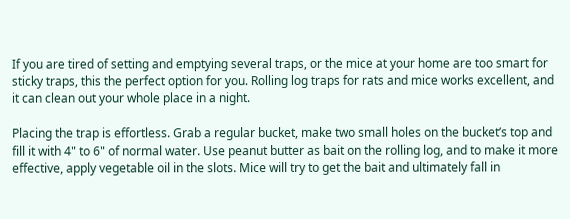If you are tired of setting and emptying several traps, or the mice at your home are too smart for sticky traps, this the perfect option for you. Rolling log traps for rats and mice works excellent, and it can clean out your whole place in a night.

Placing the trap is effortless. Grab a regular bucket, make two small holes on the bucket’s top and fill it with 4" to 6" of normal water. Use peanut butter as bait on the rolling log, and to make it more effective, apply vegetable oil in the slots. Mice will try to get the bait and ultimately fall in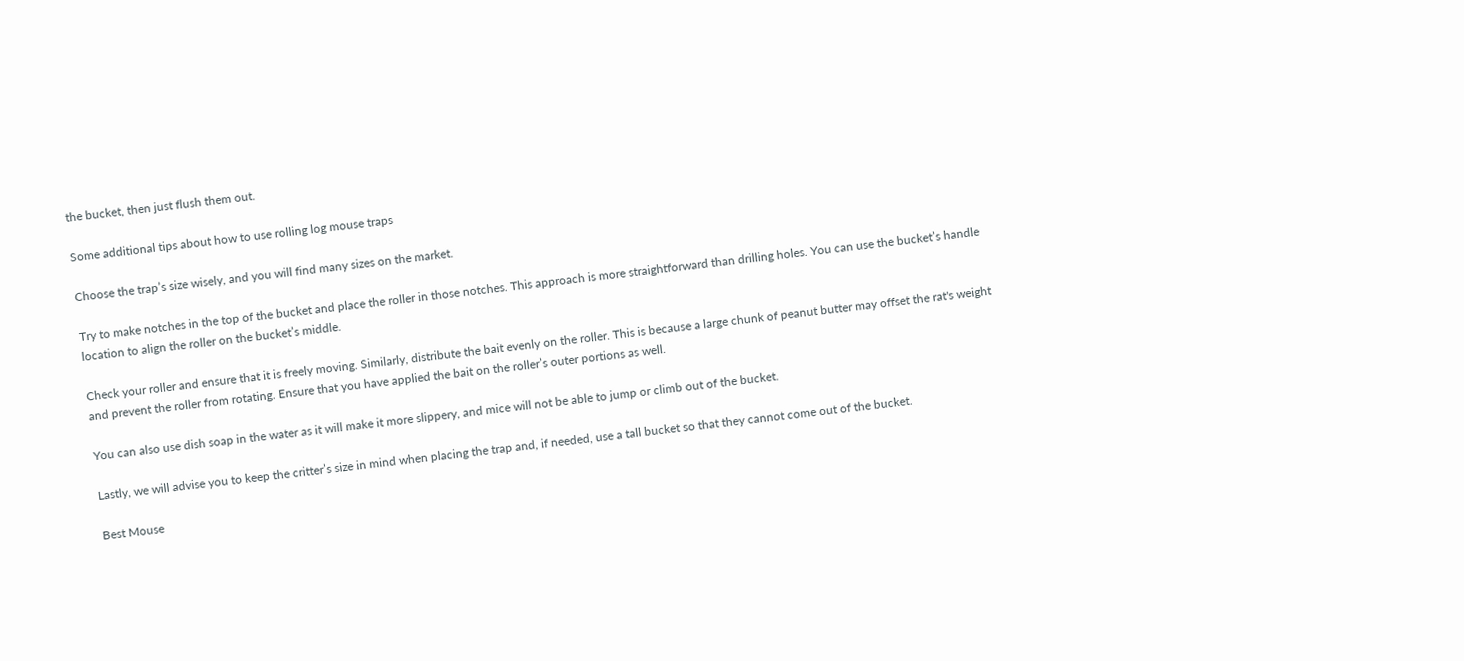the bucket, then just flush them out.

Some additional tips about how to use rolling log mouse traps

Choose the trap’s size wisely, and you will find many sizes on the market.

Try to make notches in the top of the bucket and place the roller in those notches. This approach is more straightforward than drilling holes. You can use the bucket’s handle location to align the roller on the bucket’s middle.

Check your roller and ensure that it is freely moving. Similarly, distribute the bait evenly on the roller. This is because a large chunk of peanut butter may offset the rat's weight and prevent the roller from rotating. Ensure that you have applied the bait on the roller’s outer portions as well.

You can also use dish soap in the water as it will make it more slippery, and mice will not be able to jump or climb out of the bucket.

Lastly, we will advise you to keep the critter’s size in mind when placing the trap and, if needed, use a tall bucket so that they cannot come out of the bucket.

Best Mouse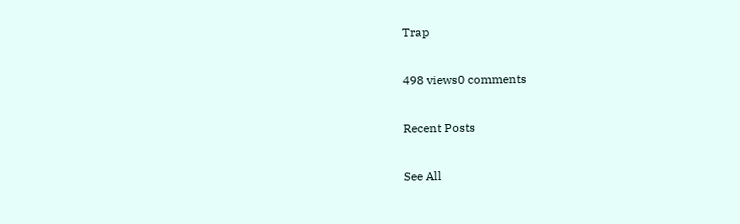Trap

498 views0 comments

Recent Posts

See All